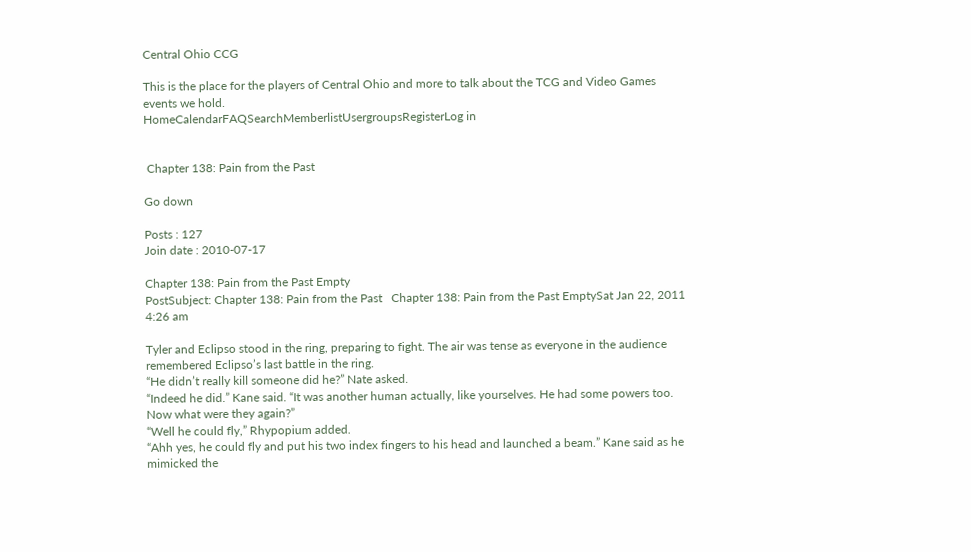Central Ohio CCG

This is the place for the players of Central Ohio and more to talk about the TCG and Video Games events we hold.
HomeCalendarFAQSearchMemberlistUsergroupsRegisterLog in


 Chapter 138: Pain from the Past

Go down

Posts : 127
Join date : 2010-07-17

Chapter 138: Pain from the Past Empty
PostSubject: Chapter 138: Pain from the Past   Chapter 138: Pain from the Past EmptySat Jan 22, 2011 4:26 am

Tyler and Eclipso stood in the ring, preparing to fight. The air was tense as everyone in the audience remembered Eclipso’s last battle in the ring.
“He didn’t really kill someone did he?” Nate asked.
“Indeed he did.” Kane said. “It was another human actually, like yourselves. He had some powers too. Now what were they again?”
“Well he could fly,” Rhypopium added.
“Ahh yes, he could fly and put his two index fingers to his head and launched a beam.” Kane said as he mimicked the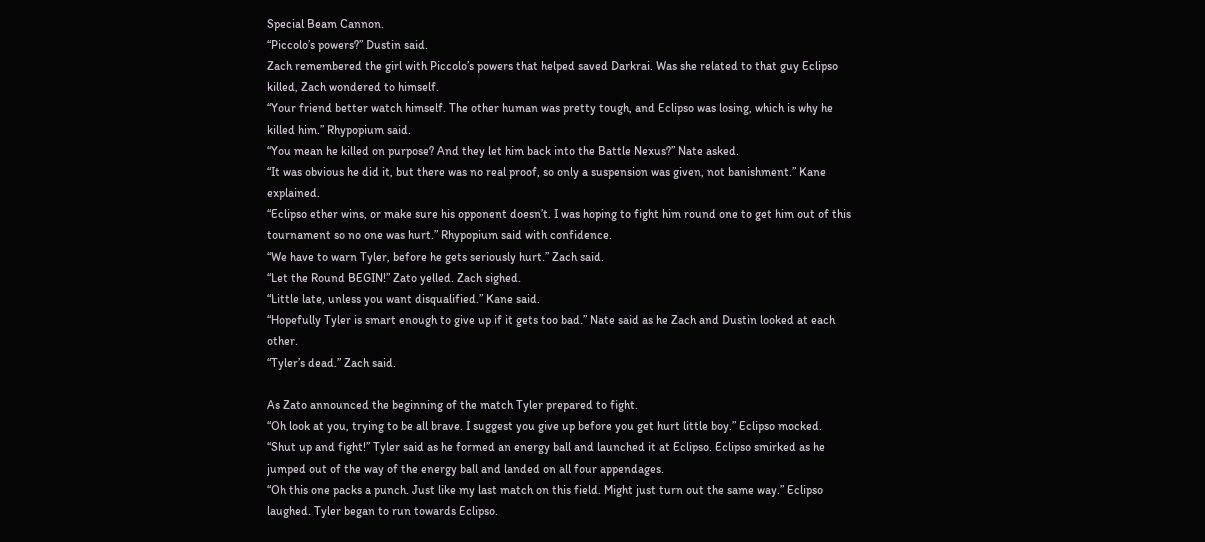Special Beam Cannon.
“Piccolo’s powers?” Dustin said.
Zach remembered the girl with Piccolo’s powers that helped saved Darkrai. Was she related to that guy Eclipso killed, Zach wondered to himself.
“Your friend better watch himself. The other human was pretty tough, and Eclipso was losing, which is why he killed him.” Rhypopium said.
“You mean he killed on purpose? And they let him back into the Battle Nexus?” Nate asked.
“It was obvious he did it, but there was no real proof, so only a suspension was given, not banishment.” Kane explained.
“Eclipso ether wins, or make sure his opponent doesn’t. I was hoping to fight him round one to get him out of this tournament so no one was hurt.” Rhypopium said with confidence.
“We have to warn Tyler, before he gets seriously hurt.” Zach said.
“Let the Round BEGIN!” Zato yelled. Zach sighed.
“Little late, unless you want disqualified.” Kane said.
“Hopefully Tyler is smart enough to give up if it gets too bad.” Nate said as he Zach and Dustin looked at each other.
“Tyler’s dead.” Zach said.

As Zato announced the beginning of the match Tyler prepared to fight.
“Oh look at you, trying to be all brave. I suggest you give up before you get hurt little boy.” Eclipso mocked.
“Shut up and fight!” Tyler said as he formed an energy ball and launched it at Eclipso. Eclipso smirked as he jumped out of the way of the energy ball and landed on all four appendages.
“Oh this one packs a punch. Just like my last match on this field. Might just turn out the same way.” Eclipso laughed. Tyler began to run towards Eclipso.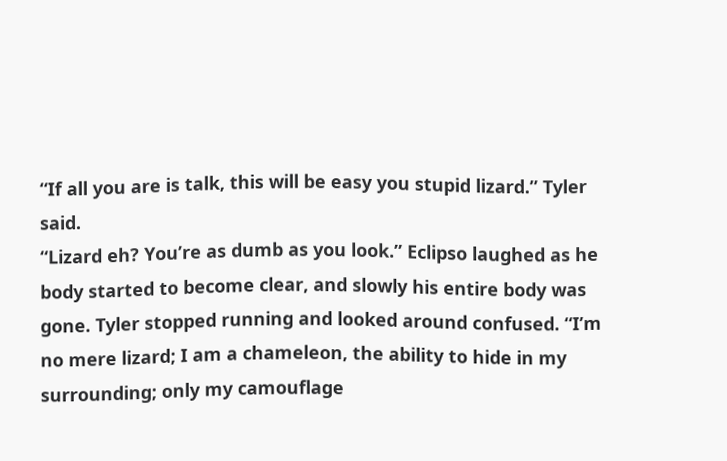“If all you are is talk, this will be easy you stupid lizard.” Tyler said.
“Lizard eh? You’re as dumb as you look.” Eclipso laughed as he body started to become clear, and slowly his entire body was gone. Tyler stopped running and looked around confused. “I’m no mere lizard; I am a chameleon, the ability to hide in my surrounding; only my camouflage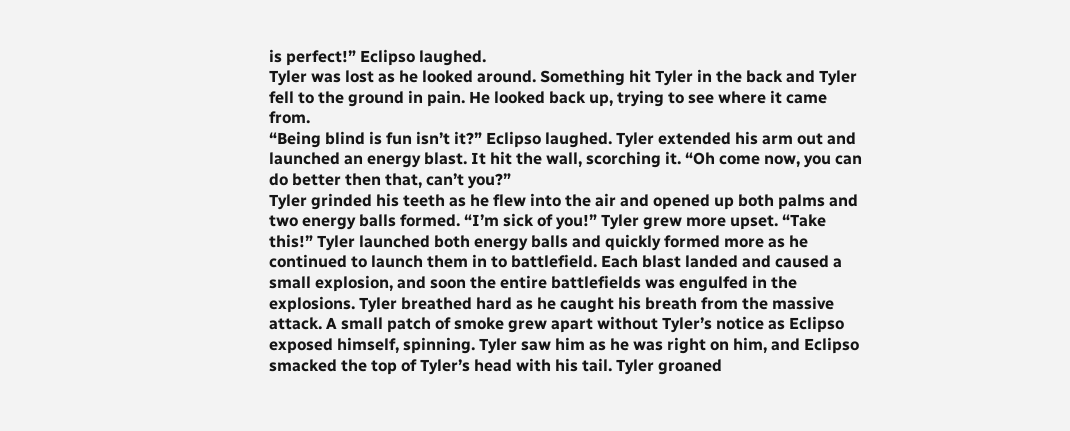is perfect!” Eclipso laughed.
Tyler was lost as he looked around. Something hit Tyler in the back and Tyler fell to the ground in pain. He looked back up, trying to see where it came from.
“Being blind is fun isn’t it?” Eclipso laughed. Tyler extended his arm out and launched an energy blast. It hit the wall, scorching it. “Oh come now, you can do better then that, can’t you?”
Tyler grinded his teeth as he flew into the air and opened up both palms and two energy balls formed. “I’m sick of you!” Tyler grew more upset. “Take this!” Tyler launched both energy balls and quickly formed more as he continued to launch them in to battlefield. Each blast landed and caused a small explosion, and soon the entire battlefields was engulfed in the explosions. Tyler breathed hard as he caught his breath from the massive attack. A small patch of smoke grew apart without Tyler’s notice as Eclipso exposed himself, spinning. Tyler saw him as he was right on him, and Eclipso smacked the top of Tyler’s head with his tail. Tyler groaned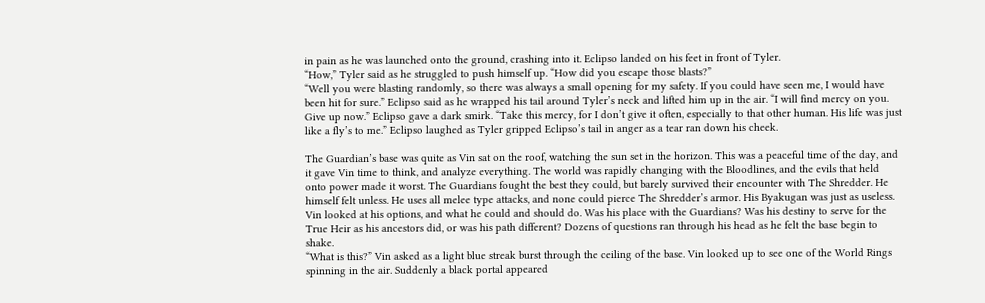in pain as he was launched onto the ground, crashing into it. Eclipso landed on his feet in front of Tyler.
“How,” Tyler said as he struggled to push himself up. “How did you escape those blasts?”
“Well you were blasting randomly, so there was always a small opening for my safety. If you could have seen me, I would have been hit for sure.” Eclipso said as he wrapped his tail around Tyler’s neck and lifted him up in the air. “I will find mercy on you. Give up now.” Eclipso gave a dark smirk. “Take this mercy, for I don’t give it often, especially to that other human. His life was just like a fly’s to me.” Eclipso laughed as Tyler gripped Eclipso’s tail in anger as a tear ran down his cheek.

The Guardian’s base was quite as Vin sat on the roof, watching the sun set in the horizon. This was a peaceful time of the day, and it gave Vin time to think, and analyze everything. The world was rapidly changing with the Bloodlines, and the evils that held onto power made it worst. The Guardians fought the best they could, but barely survived their encounter with The Shredder. He himself felt unless. He uses all melee type attacks, and none could pierce The Shredder’s armor. His Byakugan was just as useless.
Vin looked at his options, and what he could and should do. Was his place with the Guardians? Was his destiny to serve for the True Heir as his ancestors did, or was his path different? Dozens of questions ran through his head as he felt the base begin to shake.
“What is this?” Vin asked as a light blue streak burst through the ceiling of the base. Vin looked up to see one of the World Rings spinning in the air. Suddenly a black portal appeared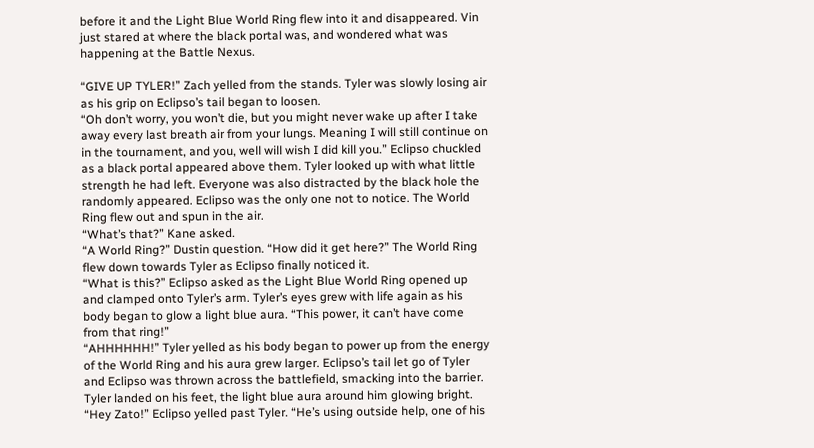before it and the Light Blue World Ring flew into it and disappeared. Vin just stared at where the black portal was, and wondered what was happening at the Battle Nexus.

“GIVE UP TYLER!” Zach yelled from the stands. Tyler was slowly losing air as his grip on Eclipso’s tail began to loosen.
“Oh don’t worry, you won’t die, but you might never wake up after I take away every last breath air from your lungs. Meaning I will still continue on in the tournament, and you, well will wish I did kill you.” Eclipso chuckled as a black portal appeared above them. Tyler looked up with what little strength he had left. Everyone was also distracted by the black hole the randomly appeared. Eclipso was the only one not to notice. The World Ring flew out and spun in the air.
“What’s that?” Kane asked.
“A World Ring?” Dustin question. “How did it get here?” The World Ring flew down towards Tyler as Eclipso finally noticed it.
“What is this?” Eclipso asked as the Light Blue World Ring opened up and clamped onto Tyler’s arm. Tyler’s eyes grew with life again as his body began to glow a light blue aura. “This power, it can’t have come from that ring!”
“AHHHHHH!” Tyler yelled as his body began to power up from the energy of the World Ring and his aura grew larger. Eclipso’s tail let go of Tyler and Eclipso was thrown across the battlefield, smacking into the barrier. Tyler landed on his feet, the light blue aura around him glowing bright.
“Hey Zato!” Eclipso yelled past Tyler. “He’s using outside help, one of his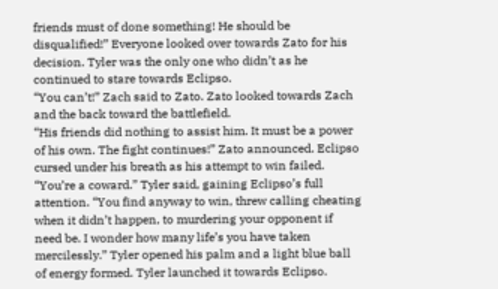friends must of done something! He should be disqualified!” Everyone looked over towards Zato for his decision. Tyler was the only one who didn’t as he continued to stare towards Eclipso.
“You can’t!” Zach said to Zato. Zato looked towards Zach and the back toward the battlefield.
“His friends did nothing to assist him. It must be a power of his own. The fight continues!” Zato announced. Eclipso cursed under his breath as his attempt to win failed.
“You’re a coward.” Tyler said, gaining Eclipso’s full attention. “You find anyway to win, threw calling cheating when it didn’t happen, to murdering your opponent if need be. I wonder how many life’s you have taken mercilessly.” Tyler opened his palm and a light blue ball of energy formed. Tyler launched it towards Eclipso.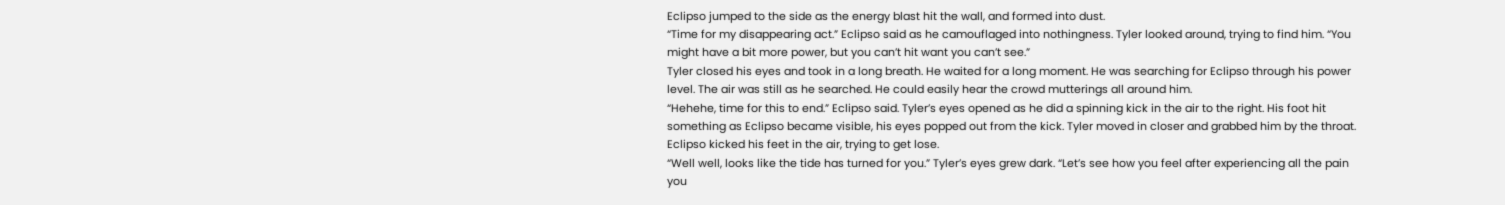Eclipso jumped to the side as the energy blast hit the wall, and formed into dust.
“Time for my disappearing act.” Eclipso said as he camouflaged into nothingness. Tyler looked around, trying to find him. “You might have a bit more power, but you can’t hit want you can’t see.”
Tyler closed his eyes and took in a long breath. He waited for a long moment. He was searching for Eclipso through his power level. The air was still as he searched. He could easily hear the crowd mutterings all around him.
“Hehehe, time for this to end.” Eclipso said. Tyler’s eyes opened as he did a spinning kick in the air to the right. His foot hit something as Eclipso became visible, his eyes popped out from the kick. Tyler moved in closer and grabbed him by the throat. Eclipso kicked his feet in the air, trying to get lose.
“Well well, looks like the tide has turned for you.” Tyler’s eyes grew dark. “Let’s see how you feel after experiencing all the pain you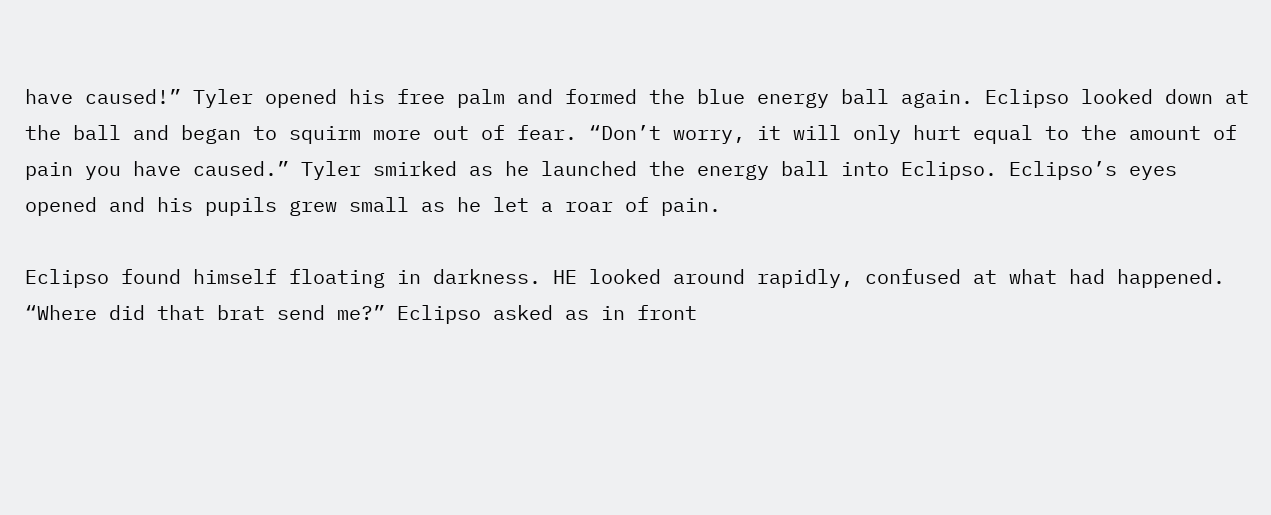have caused!” Tyler opened his free palm and formed the blue energy ball again. Eclipso looked down at the ball and began to squirm more out of fear. “Don’t worry, it will only hurt equal to the amount of pain you have caused.” Tyler smirked as he launched the energy ball into Eclipso. Eclipso’s eyes opened and his pupils grew small as he let a roar of pain.

Eclipso found himself floating in darkness. HE looked around rapidly, confused at what had happened.
“Where did that brat send me?” Eclipso asked as in front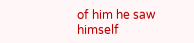of him he saw himself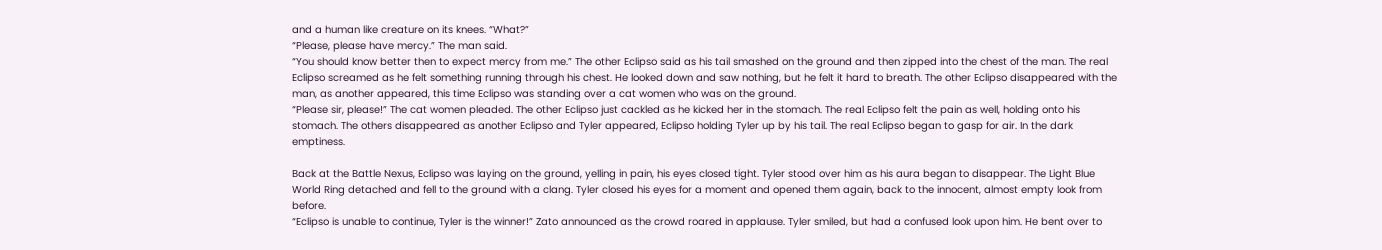and a human like creature on its knees. “What?”
“Please, please have mercy.” The man said.
“You should know better then to expect mercy from me.” The other Eclipso said as his tail smashed on the ground and then zipped into the chest of the man. The real Eclipso screamed as he felt something running through his chest. He looked down and saw nothing, but he felt it hard to breath. The other Eclipso disappeared with the man, as another appeared, this time Eclipso was standing over a cat women who was on the ground.
“Please sir, please!” The cat women pleaded. The other Eclipso just cackled as he kicked her in the stomach. The real Eclipso felt the pain as well, holding onto his stomach. The others disappeared as another Eclipso and Tyler appeared, Eclipso holding Tyler up by his tail. The real Eclipso began to gasp for air. In the dark emptiness.

Back at the Battle Nexus, Eclipso was laying on the ground, yelling in pain, his eyes closed tight. Tyler stood over him as his aura began to disappear. The Light Blue World Ring detached and fell to the ground with a clang. Tyler closed his eyes for a moment and opened them again, back to the innocent, almost empty look from before.
“Eclipso is unable to continue, Tyler is the winner!” Zato announced as the crowd roared in applause. Tyler smiled, but had a confused look upon him. He bent over to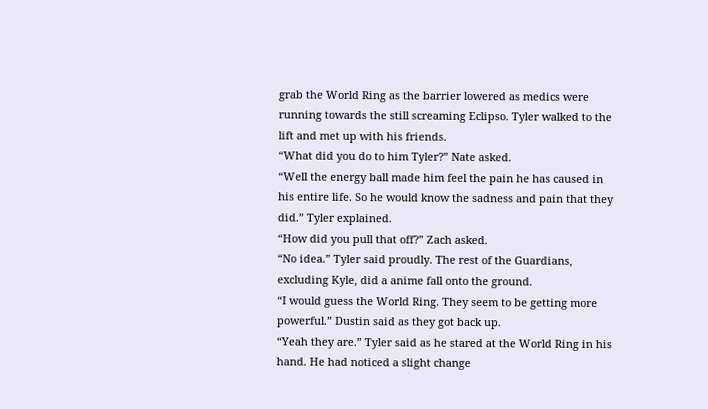grab the World Ring as the barrier lowered as medics were running towards the still screaming Eclipso. Tyler walked to the lift and met up with his friends.
“What did you do to him Tyler?” Nate asked.
“Well the energy ball made him feel the pain he has caused in his entire life. So he would know the sadness and pain that they did.” Tyler explained.
“How did you pull that off?” Zach asked.
“No idea.” Tyler said proudly. The rest of the Guardians, excluding Kyle, did a anime fall onto the ground.
“I would guess the World Ring. They seem to be getting more powerful.” Dustin said as they got back up.
“Yeah they are.” Tyler said as he stared at the World Ring in his hand. He had noticed a slight change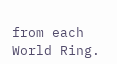from each World Ring.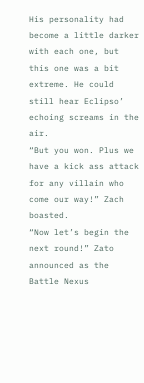His personality had become a little darker with each one, but this one was a bit extreme. He could still hear Eclipso’ echoing screams in the air.
“But you won. Plus we have a kick ass attack for any villain who come our way!” Zach boasted.
“Now let’s begin the next round!” Zato announced as the Battle Nexus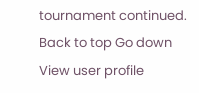tournament continued.
Back to top Go down
View user profile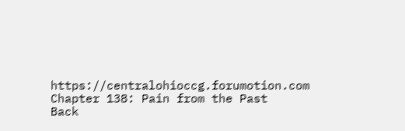https://centralohioccg.forumotion.com
Chapter 138: Pain from the Past
Back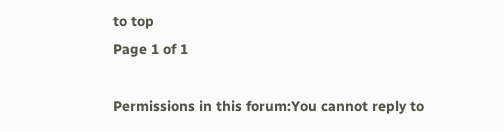to top
Page 1 of 1

Permissions in this forum:You cannot reply to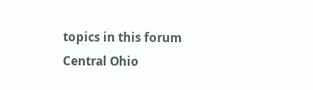topics in this forum
Central Ohio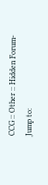CCG :: Other :: Hidden Forum-
Jump to: